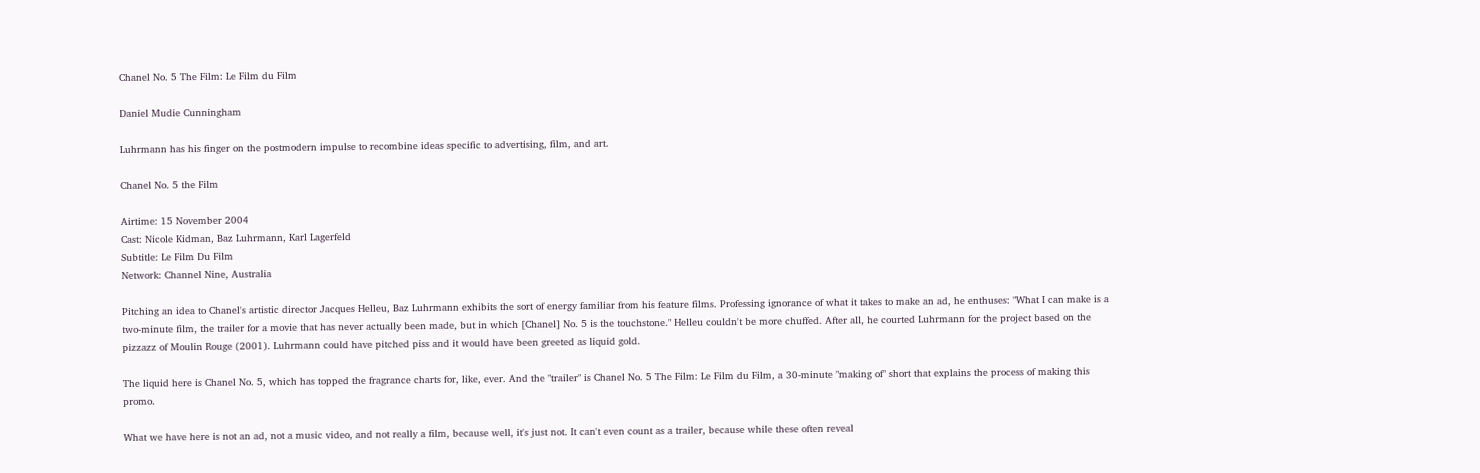Chanel No. 5 The Film: Le Film du Film

Daniel Mudie Cunningham

Luhrmann has his finger on the postmodern impulse to recombine ideas specific to advertising, film, and art.

Chanel No. 5 the Film

Airtime: 15 November 2004
Cast: Nicole Kidman, Baz Luhrmann, Karl Lagerfeld
Subtitle: Le Film Du Film
Network: Channel Nine, Australia

Pitching an idea to Chanel's artistic director Jacques Helleu, Baz Luhrmann exhibits the sort of energy familiar from his feature films. Professing ignorance of what it takes to make an ad, he enthuses: "What I can make is a two-minute film, the trailer for a movie that has never actually been made, but in which [Chanel] No. 5 is the touchstone." Helleu couldn't be more chuffed. After all, he courted Luhrmann for the project based on the pizzazz of Moulin Rouge (2001). Luhrmann could have pitched piss and it would have been greeted as liquid gold.

The liquid here is Chanel No. 5, which has topped the fragrance charts for, like, ever. And the "trailer" is Chanel No. 5 The Film: Le Film du Film, a 30-minute "making of" short that explains the process of making this promo.

What we have here is not an ad, not a music video, and not really a film, because well, it's just not. It can't even count as a trailer, because while these often reveal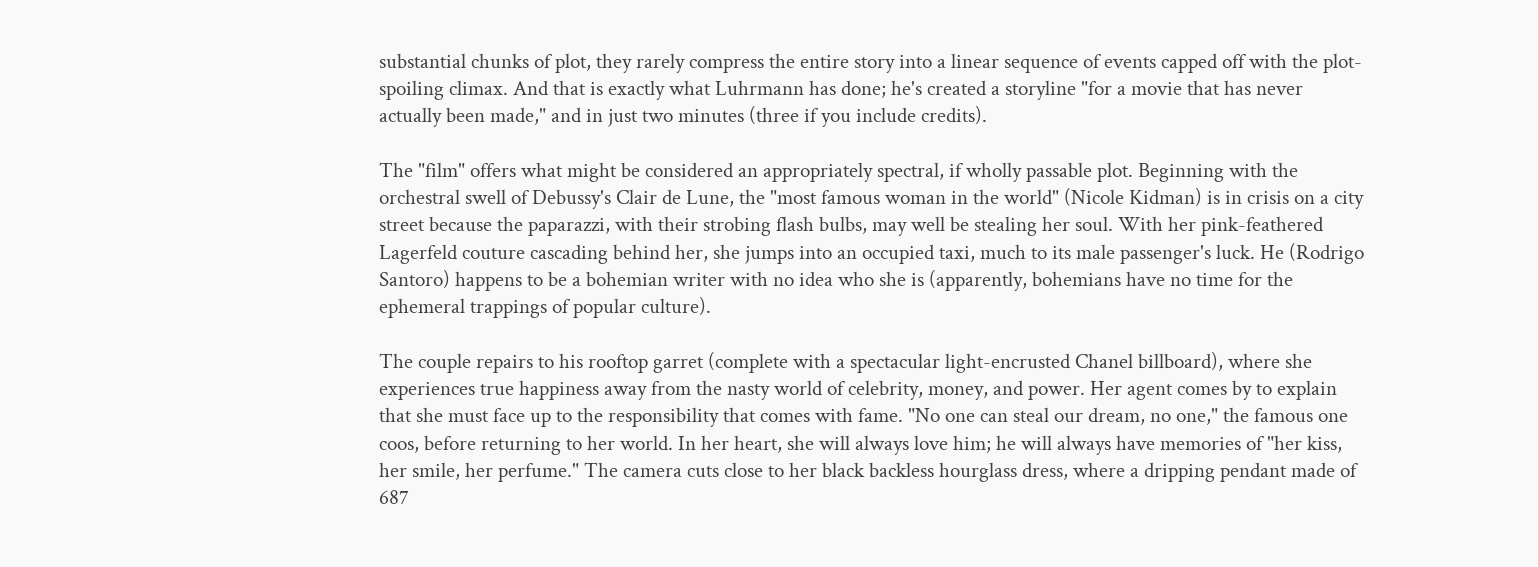substantial chunks of plot, they rarely compress the entire story into a linear sequence of events capped off with the plot-spoiling climax. And that is exactly what Luhrmann has done; he's created a storyline "for a movie that has never actually been made," and in just two minutes (three if you include credits).

The "film" offers what might be considered an appropriately spectral, if wholly passable plot. Beginning with the orchestral swell of Debussy's Clair de Lune, the "most famous woman in the world" (Nicole Kidman) is in crisis on a city street because the paparazzi, with their strobing flash bulbs, may well be stealing her soul. With her pink-feathered Lagerfeld couture cascading behind her, she jumps into an occupied taxi, much to its male passenger's luck. He (Rodrigo Santoro) happens to be a bohemian writer with no idea who she is (apparently, bohemians have no time for the ephemeral trappings of popular culture).

The couple repairs to his rooftop garret (complete with a spectacular light-encrusted Chanel billboard), where she experiences true happiness away from the nasty world of celebrity, money, and power. Her agent comes by to explain that she must face up to the responsibility that comes with fame. "No one can steal our dream, no one," the famous one coos, before returning to her world. In her heart, she will always love him; he will always have memories of "her kiss, her smile, her perfume." The camera cuts close to her black backless hourglass dress, where a dripping pendant made of 687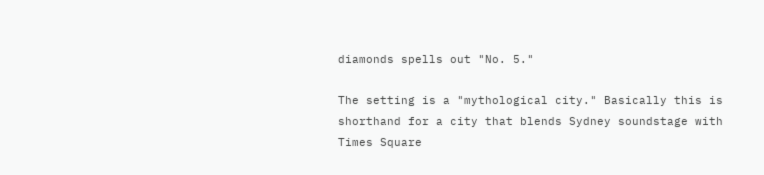diamonds spells out "No. 5."

The setting is a "mythological city." Basically this is shorthand for a city that blends Sydney soundstage with Times Square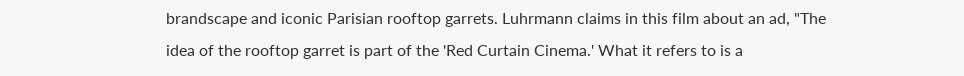brandscape and iconic Parisian rooftop garrets. Luhrmann claims in this film about an ad, "The idea of the rooftop garret is part of the 'Red Curtain Cinema.' What it refers to is a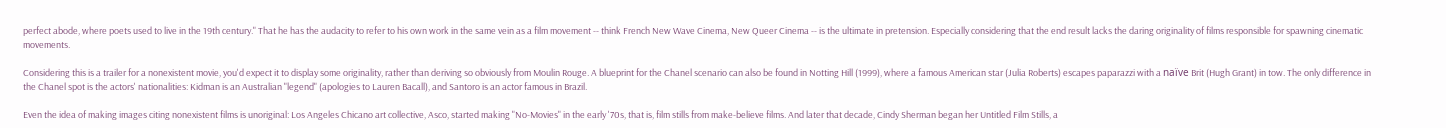perfect abode, where poets used to live in the 19th century." That he has the audacity to refer to his own work in the same vein as a film movement -- think French New Wave Cinema, New Queer Cinema -- is the ultimate in pretension. Especially considering that the end result lacks the daring originality of films responsible for spawning cinematic movements.

Considering this is a trailer for a nonexistent movie, you'd expect it to display some originality, rather than deriving so obviously from Moulin Rouge. A blueprint for the Chanel scenario can also be found in Notting Hill (1999), where a famous American star (Julia Roberts) escapes paparazzi with a naïve Brit (Hugh Grant) in tow. The only difference in the Chanel spot is the actors' nationalities: Kidman is an Australian "legend" (apologies to Lauren Bacall), and Santoro is an actor famous in Brazil.

Even the idea of making images citing nonexistent films is unoriginal: Los Angeles Chicano art collective, Asco, started making "No-Movies" in the early '70s, that is, film stills from make-believe films. And later that decade, Cindy Sherman began her Untitled Film Stills, a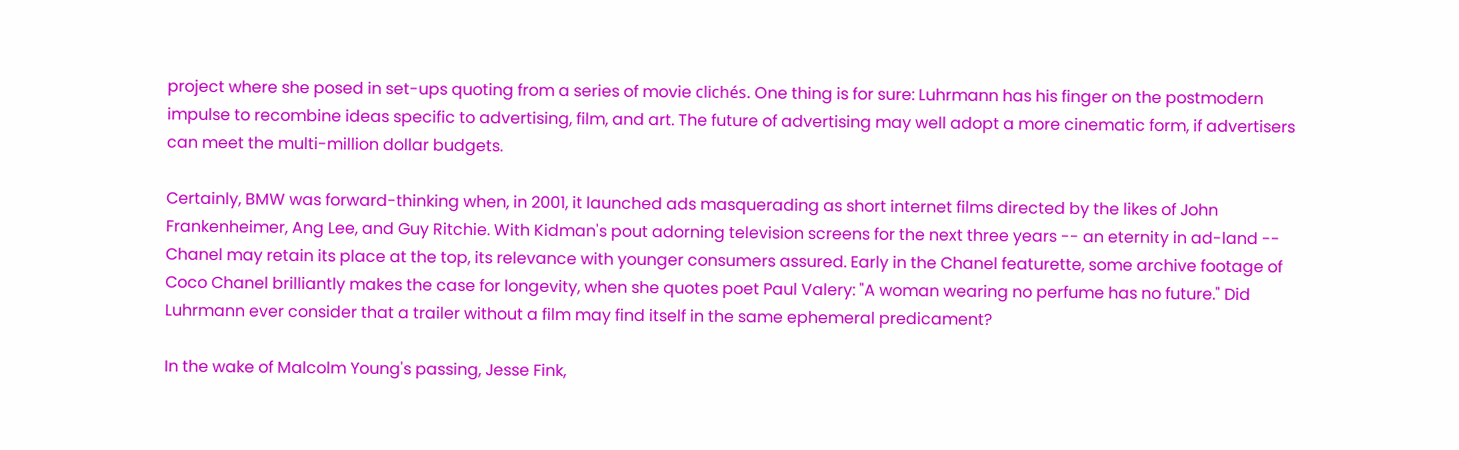project where she posed in set-ups quoting from a series of movie clichés. One thing is for sure: Luhrmann has his finger on the postmodern impulse to recombine ideas specific to advertising, film, and art. The future of advertising may well adopt a more cinematic form, if advertisers can meet the multi-million dollar budgets.

Certainly, BMW was forward-thinking when, in 2001, it launched ads masquerading as short internet films directed by the likes of John Frankenheimer, Ang Lee, and Guy Ritchie. With Kidman's pout adorning television screens for the next three years -- an eternity in ad-land -- Chanel may retain its place at the top, its relevance with younger consumers assured. Early in the Chanel featurette, some archive footage of Coco Chanel brilliantly makes the case for longevity, when she quotes poet Paul Valery: "A woman wearing no perfume has no future." Did Luhrmann ever consider that a trailer without a film may find itself in the same ephemeral predicament?

In the wake of Malcolm Young's passing, Jesse Fink,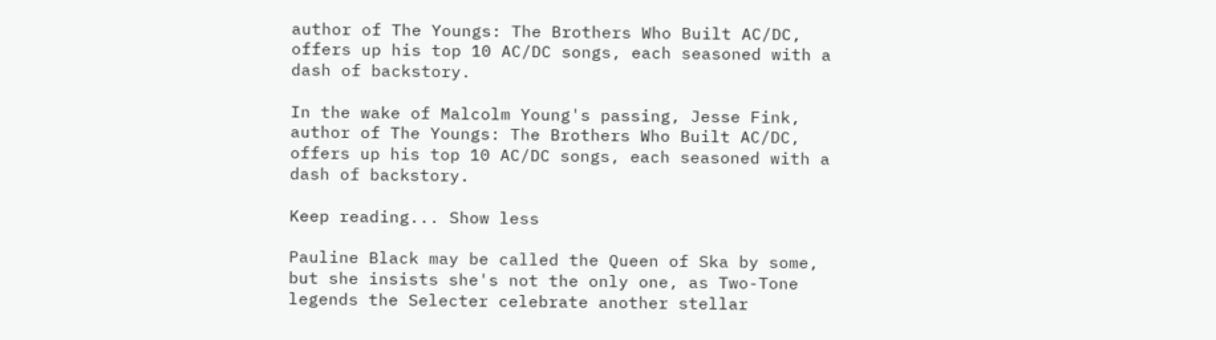author of The Youngs: The Brothers Who Built AC/DC, offers up his top 10 AC/DC songs, each seasoned with a dash of backstory.

In the wake of Malcolm Young's passing, Jesse Fink, author of The Youngs: The Brothers Who Built AC/DC, offers up his top 10 AC/DC songs, each seasoned with a dash of backstory.

Keep reading... Show less

Pauline Black may be called the Queen of Ska by some, but she insists she's not the only one, as Two-Tone legends the Selecter celebrate another stellar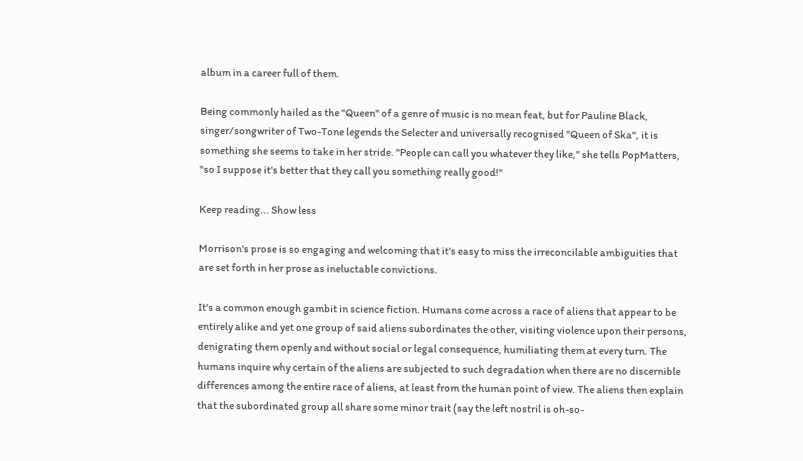album in a career full of them.

Being commonly hailed as the "Queen" of a genre of music is no mean feat, but for Pauline Black, singer/songwriter of Two-Tone legends the Selecter and universally recognised "Queen of Ska", it is something she seems to take in her stride. "People can call you whatever they like," she tells PopMatters, "so I suppose it's better that they call you something really good!"

Keep reading... Show less

Morrison's prose is so engaging and welcoming that it's easy to miss the irreconcilable ambiguities that are set forth in her prose as ineluctable convictions.

It's a common enough gambit in science fiction. Humans come across a race of aliens that appear to be entirely alike and yet one group of said aliens subordinates the other, visiting violence upon their persons, denigrating them openly and without social or legal consequence, humiliating them at every turn. The humans inquire why certain of the aliens are subjected to such degradation when there are no discernible differences among the entire race of aliens, at least from the human point of view. The aliens then explain that the subordinated group all share some minor trait (say the left nostril is oh-so-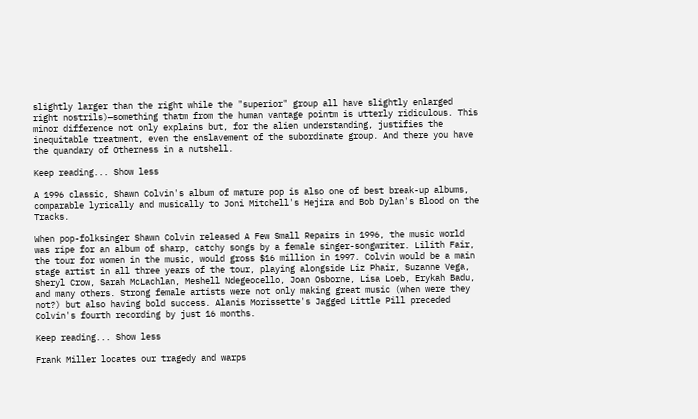slightly larger than the right while the "superior" group all have slightly enlarged right nostrils)—something thatm from the human vantage pointm is utterly ridiculous. This minor difference not only explains but, for the alien understanding, justifies the inequitable treatment, even the enslavement of the subordinate group. And there you have the quandary of Otherness in a nutshell.

Keep reading... Show less

A 1996 classic, Shawn Colvin's album of mature pop is also one of best break-up albums, comparable lyrically and musically to Joni Mitchell's Hejira and Bob Dylan's Blood on the Tracks.

When pop-folksinger Shawn Colvin released A Few Small Repairs in 1996, the music world was ripe for an album of sharp, catchy songs by a female singer-songwriter. Lilith Fair, the tour for women in the music, would gross $16 million in 1997. Colvin would be a main stage artist in all three years of the tour, playing alongside Liz Phair, Suzanne Vega, Sheryl Crow, Sarah McLachlan, Meshell Ndegeocello, Joan Osborne, Lisa Loeb, Erykah Badu, and many others. Strong female artists were not only making great music (when were they not?) but also having bold success. Alanis Morissette's Jagged Little Pill preceded Colvin's fourth recording by just 16 months.

Keep reading... Show less

Frank Miller locates our tragedy and warps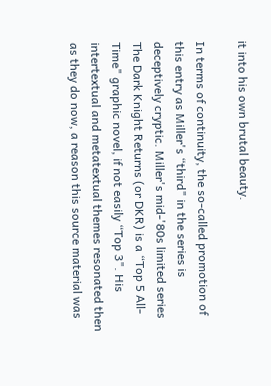it into his own brutal beauty.

In terms of continuity, the so-called promotion of this entry as Miller's “third" in the series is deceptively cryptic. Miller's mid-'80s limited series The Dark Knight Returns (or DKR) is a “Top 5 All-Time" graphic novel, if not easily “Top 3". His intertextual and metatextual themes resonated then as they do now, a reason this source material was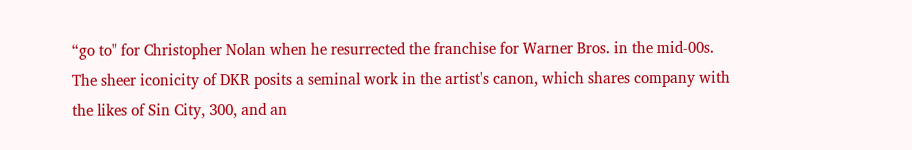“go to" for Christopher Nolan when he resurrected the franchise for Warner Bros. in the mid-00s. The sheer iconicity of DKR posits a seminal work in the artist's canon, which shares company with the likes of Sin City, 300, and an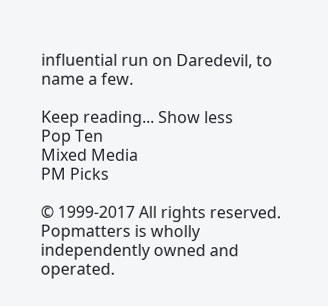influential run on Daredevil, to name a few.

Keep reading... Show less
Pop Ten
Mixed Media
PM Picks

© 1999-2017 All rights reserved.
Popmatters is wholly independently owned and operated.